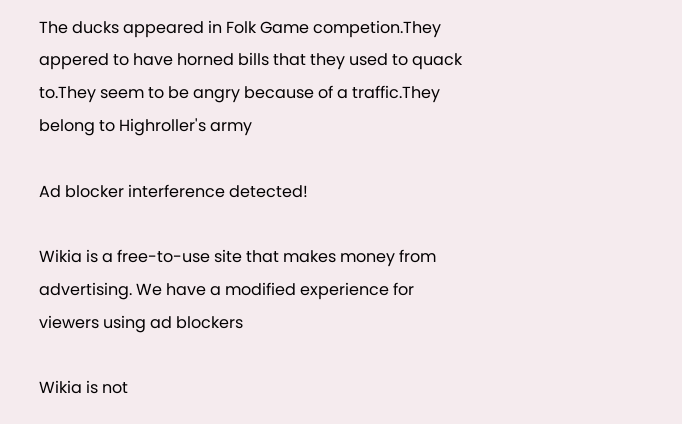The ducks appeared in Folk Game competion.They appered to have horned bills that they used to quack to.They seem to be angry because of a traffic.They belong to Highroller's army

Ad blocker interference detected!

Wikia is a free-to-use site that makes money from advertising. We have a modified experience for viewers using ad blockers

Wikia is not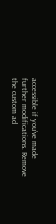accessible if you’ve made further modifications. Remove the custom ad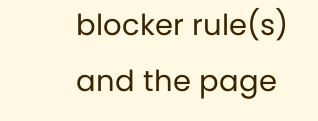blocker rule(s) and the page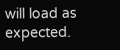will load as expected.